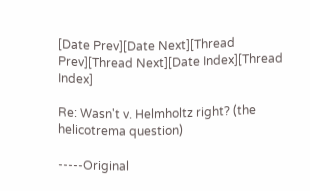[Date Prev][Date Next][Thread Prev][Thread Next][Date Index][Thread Index]

Re: Wasn't v. Helmholtz right? (the helicotrema question)

-----Original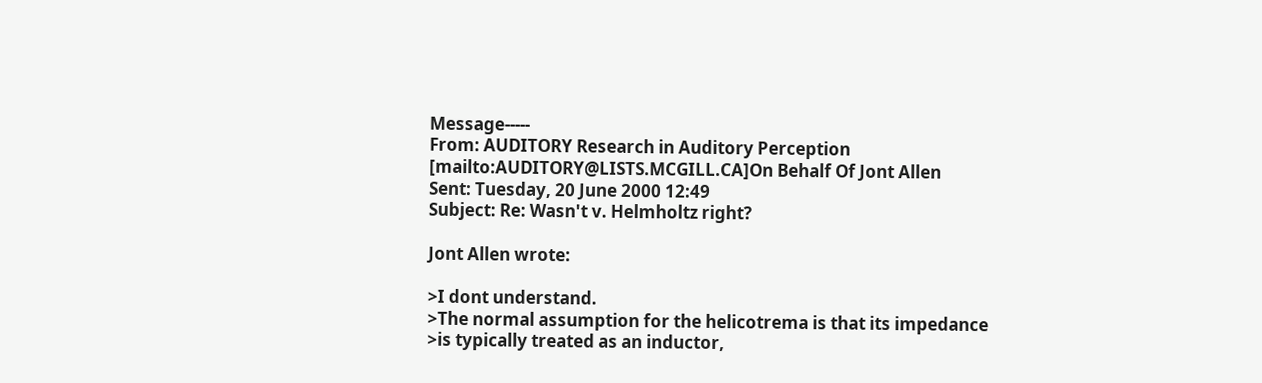Message-----
From: AUDITORY Research in Auditory Perception
[mailto:AUDITORY@LISTS.MCGILL.CA]On Behalf Of Jont Allen
Sent: Tuesday, 20 June 2000 12:49
Subject: Re: Wasn't v. Helmholtz right?

Jont Allen wrote:

>I dont understand.
>The normal assumption for the helicotrema is that its impedance
>is typically treated as an inductor,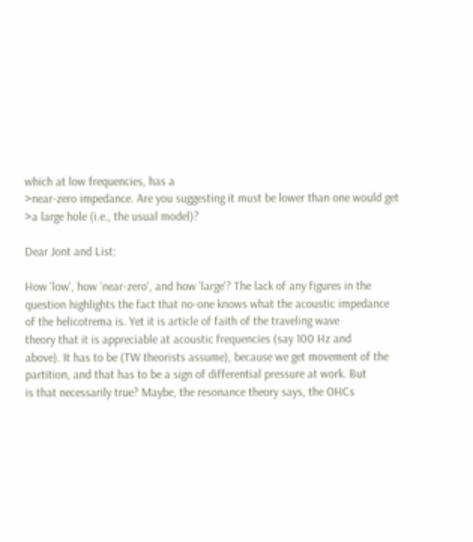which at low frequencies, has a
>near-zero impedance. Are you suggesting it must be lower than one would get
>a large hole (i.e., the usual model)?

Dear Jont and List:

How 'low', how 'near-zero', and how 'large'? The lack of any figures in the
question highlights the fact that no-one knows what the acoustic impedance
of the helicotrema is. Yet it is article of faith of the traveling wave
theory that it is appreciable at acoustic frequencies (say 100 Hz and
above). It has to be (TW theorists assume), because we get movement of the
partition, and that has to be a sign of differential pressure at work. But
is that necessarily true? Maybe, the resonance theory says, the OHCs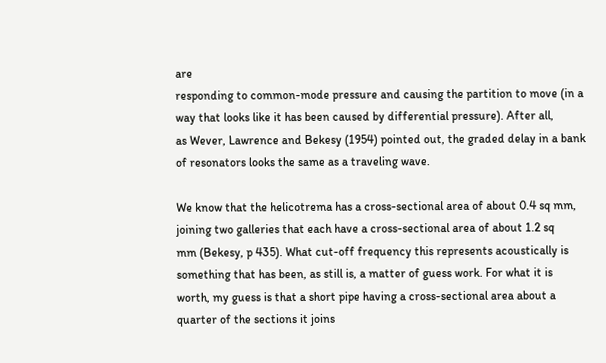are
responding to common-mode pressure and causing the partition to move (in a
way that looks like it has been caused by differential pressure). After all,
as Wever, Lawrence and Bekesy (1954) pointed out, the graded delay in a bank
of resonators looks the same as a traveling wave.

We know that the helicotrema has a cross-sectional area of about 0.4 sq mm,
joining two galleries that each have a cross-sectional area of about 1.2 sq
mm (Bekesy, p 435). What cut-off frequency this represents acoustically is
something that has been, as still is, a matter of guess work. For what it is
worth, my guess is that a short pipe having a cross-sectional area about a
quarter of the sections it joins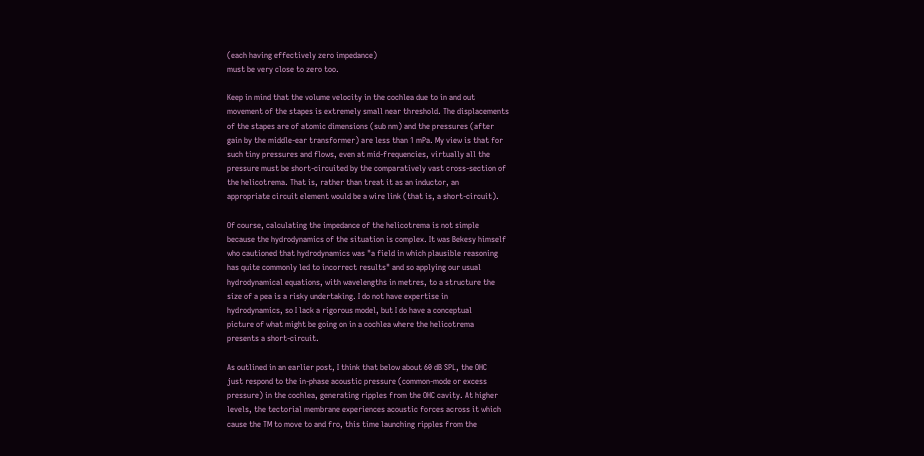(each having effectively zero impedance)
must be very close to zero too.

Keep in mind that the volume velocity in the cochlea due to in and out
movement of the stapes is extremely small near threshold. The displacements
of the stapes are of atomic dimensions (sub nm) and the pressures (after
gain by the middle-ear transformer) are less than 1 mPa. My view is that for
such tiny pressures and flows, even at mid-frequencies, virtually all the
pressure must be short-circuited by the comparatively vast cross-section of
the helicotrema. That is, rather than treat it as an inductor, an
appropriate circuit element would be a wire link (that is, a short-circuit).

Of course, calculating the impedance of the helicotrema is not simple
because the hydrodynamics of the situation is complex. It was Bekesy himself
who cautioned that hydrodynamics was "a field in which plausible reasoning
has quite commonly led to incorrect results" and so applying our usual
hydrodynamical equations, with wavelengths in metres, to a structure the
size of a pea is a risky undertaking. I do not have expertise in
hydrodynamics, so I lack a rigorous model, but I do have a conceptual
picture of what might be going on in a cochlea where the helicotrema
presents a short-circuit.

As outlined in an earlier post, I think that below about 60 dB SPL, the OHC
just respond to the in-phase acoustic pressure (common-mode or excess
pressure) in the cochlea, generating ripples from the OHC cavity. At higher
levels, the tectorial membrane experiences acoustic forces across it which
cause the TM to move to and fro, this time launching ripples from the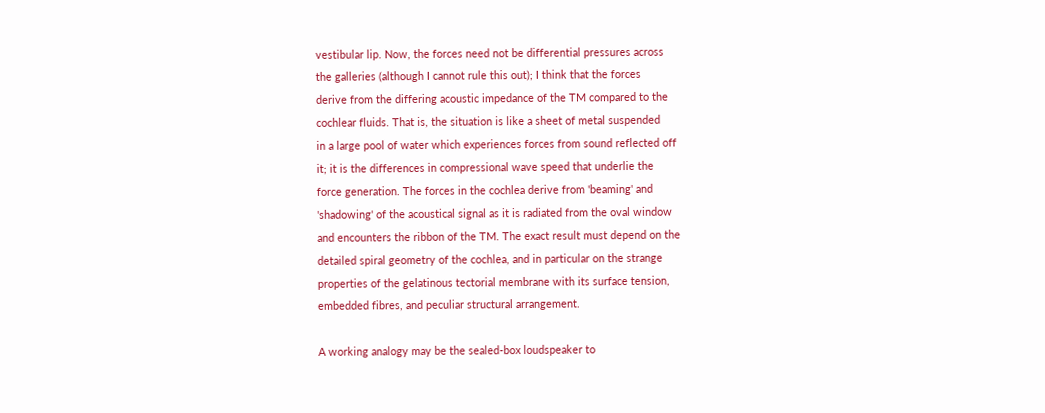vestibular lip. Now, the forces need not be differential pressures across
the galleries (although I cannot rule this out); I think that the forces
derive from the differing acoustic impedance of the TM compared to the
cochlear fluids. That is, the situation is like a sheet of metal suspended
in a large pool of water which experiences forces from sound reflected off
it; it is the differences in compressional wave speed that underlie the
force generation. The forces in the cochlea derive from 'beaming' and
'shadowing' of the acoustical signal as it is radiated from the oval window
and encounters the ribbon of the TM. The exact result must depend on the
detailed spiral geometry of the cochlea, and in particular on the strange
properties of the gelatinous tectorial membrane with its surface tension,
embedded fibres, and peculiar structural arrangement.

A working analogy may be the sealed-box loudspeaker to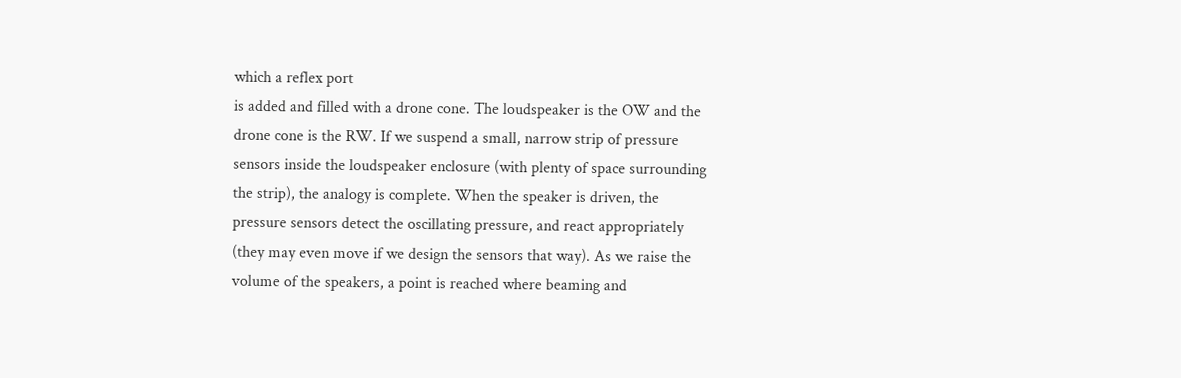which a reflex port
is added and filled with a drone cone. The loudspeaker is the OW and the
drone cone is the RW. If we suspend a small, narrow strip of pressure
sensors inside the loudspeaker enclosure (with plenty of space surrounding
the strip), the analogy is complete. When the speaker is driven, the
pressure sensors detect the oscillating pressure, and react appropriately
(they may even move if we design the sensors that way). As we raise the
volume of the speakers, a point is reached where beaming and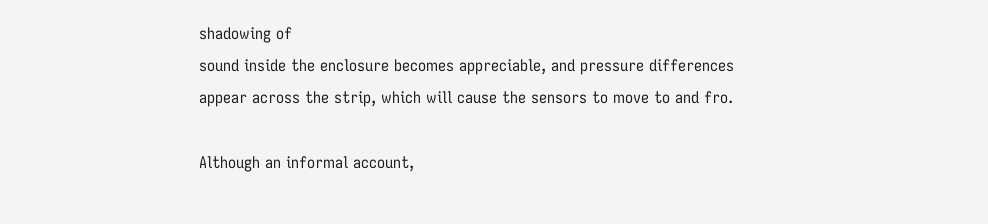shadowing of
sound inside the enclosure becomes appreciable, and pressure differences
appear across the strip, which will cause the sensors to move to and fro.

Although an informal account,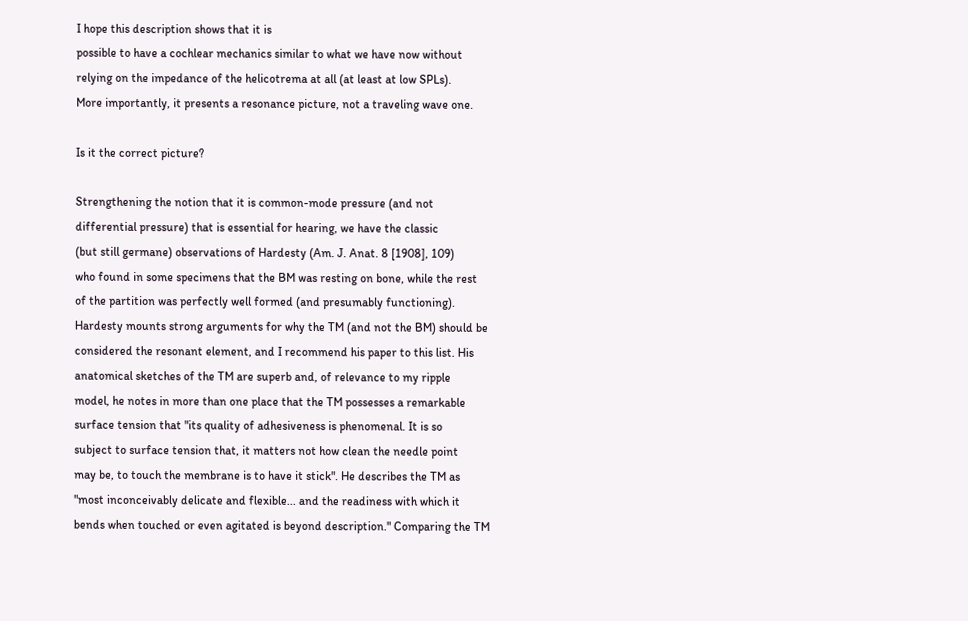I hope this description shows that it is
possible to have a cochlear mechanics similar to what we have now without
relying on the impedance of the helicotrema at all (at least at low SPLs).
More importantly, it presents a resonance picture, not a traveling wave one.

Is it the correct picture?

Strengthening the notion that it is common-mode pressure (and not
differential pressure) that is essential for hearing, we have the classic
(but still germane) observations of Hardesty (Am. J. Anat. 8 [1908], 109)
who found in some specimens that the BM was resting on bone, while the rest
of the partition was perfectly well formed (and presumably functioning).
Hardesty mounts strong arguments for why the TM (and not the BM) should be
considered the resonant element, and I recommend his paper to this list. His
anatomical sketches of the TM are superb and, of relevance to my ripple
model, he notes in more than one place that the TM possesses a remarkable
surface tension that "its quality of adhesiveness is phenomenal. It is so
subject to surface tension that, it matters not how clean the needle point
may be, to touch the membrane is to have it stick". He describes the TM as
"most inconceivably delicate and flexible... and the readiness with which it
bends when touched or even agitated is beyond description." Comparing the TM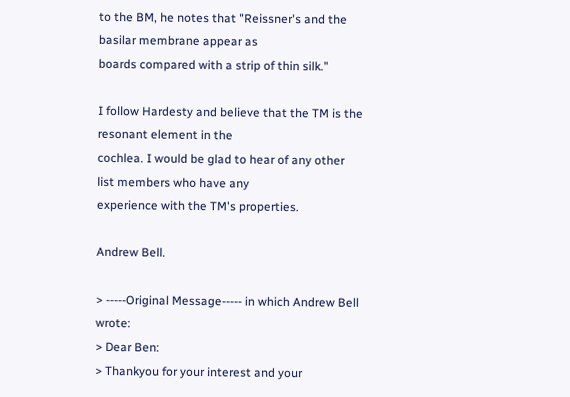to the BM, he notes that "Reissner's and the basilar membrane appear as
boards compared with a strip of thin silk."

I follow Hardesty and believe that the TM is the resonant element in the
cochlea. I would be glad to hear of any other list members who have any
experience with the TM's properties.

Andrew Bell.

> -----Original Message----- in which Andrew Bell wrote:
> Dear Ben:
> Thankyou for your interest and your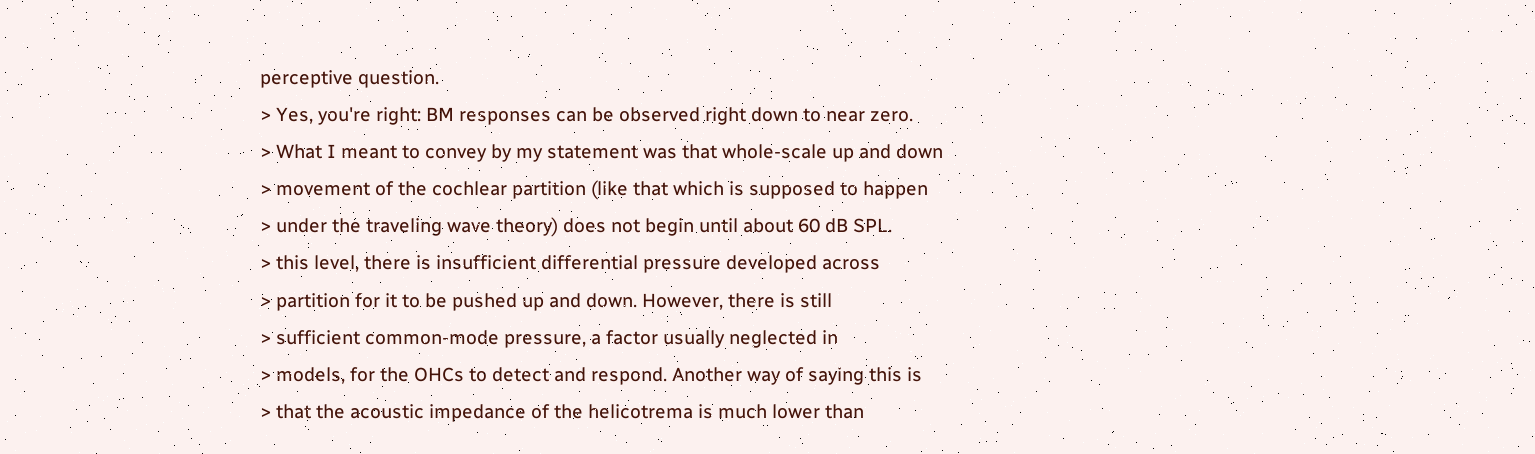perceptive question.
> Yes, you're right: BM responses can be observed right down to near zero.
> What I meant to convey by my statement was that whole-scale up and down
> movement of the cochlear partition (like that which is supposed to happen
> under the traveling wave theory) does not begin until about 60 dB SPL.
> this level, there is insufficient differential pressure developed across
> partition for it to be pushed up and down. However, there is still
> sufficient common-mode pressure, a factor usually neglected in
> models, for the OHCs to detect and respond. Another way of saying this is
> that the acoustic impedance of the helicotrema is much lower than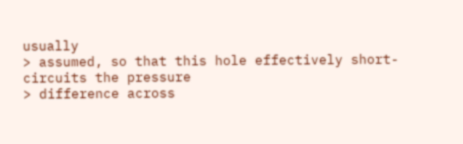usually
> assumed, so that this hole effectively short-circuits the pressure
> difference across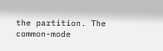the partition. The common-mode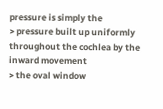pressure is simply the
> pressure built up uniformly throughout the cochlea by the inward movement
> the oval window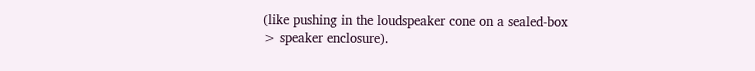(like pushing in the loudspeaker cone on a sealed-box
> speaker enclosure).